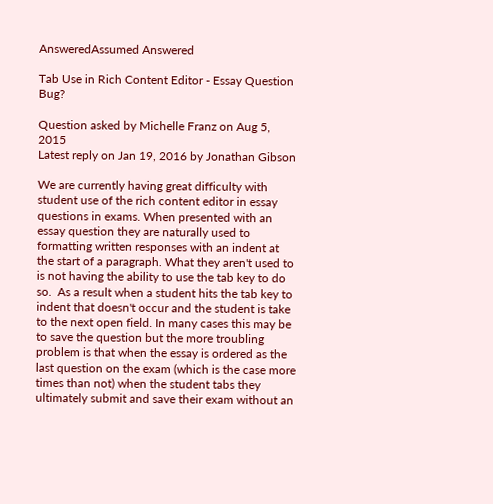AnsweredAssumed Answered

Tab Use in Rich Content Editor - Essay Question Bug?

Question asked by Michelle Franz on Aug 5, 2015
Latest reply on Jan 19, 2016 by Jonathan Gibson

We are currently having great difficulty with student use of the rich content editor in essay questions in exams. When presented with an essay question they are naturally used to formatting written responses with an indent at the start of a paragraph. What they aren't used to is not having the ability to use the tab key to do so.  As a result when a student hits the tab key to indent that doesn't occur and the student is take to the next open field. In many cases this may be to save the question but the more troubling problem is that when the essay is ordered as the last question on the exam (which is the case more times than not) when the student tabs they ultimately submit and save their exam without an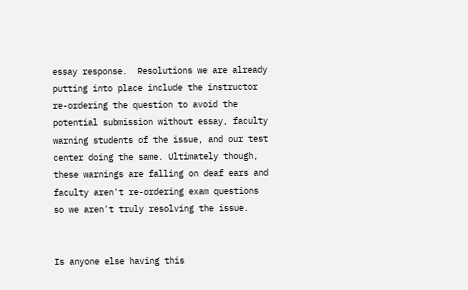essay response.  Resolutions we are already putting into place include the instructor re-ordering the question to avoid the potential submission without essay, faculty warning students of the issue, and our test center doing the same. Ultimately though, these warnings are falling on deaf ears and faculty aren't re-ordering exam questions so we aren't truly resolving the issue.


Is anyone else having this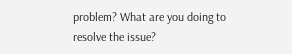problem? What are you doing to resolve the issue?